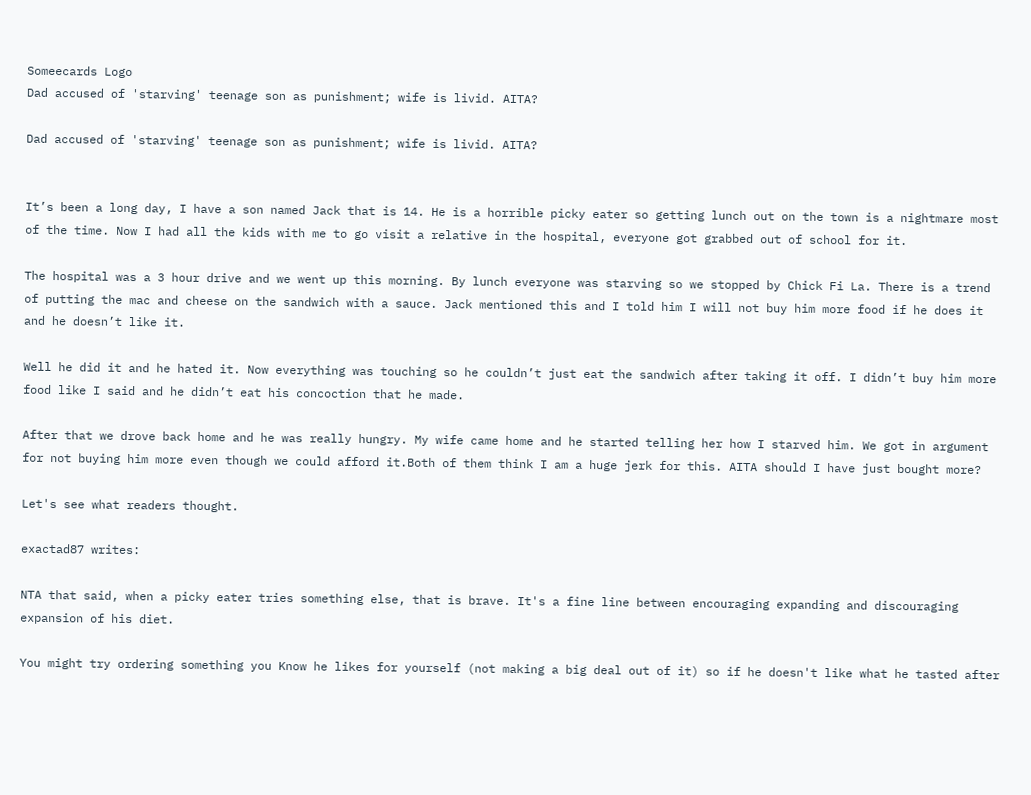Someecards Logo
Dad accused of 'starving' teenage son as punishment; wife is livid. AITA?

Dad accused of 'starving' teenage son as punishment; wife is livid. AITA?


It’s been a long day, I have a son named Jack that is 14. He is a horrible picky eater so getting lunch out on the town is a nightmare most of the time. Now I had all the kids with me to go visit a relative in the hospital, everyone got grabbed out of school for it.

The hospital was a 3 hour drive and we went up this morning. By lunch everyone was starving so we stopped by Chick Fi La. There is a trend of putting the mac and cheese on the sandwich with a sauce. Jack mentioned this and I told him I will not buy him more food if he does it and he doesn’t like it.

Well he did it and he hated it. Now everything was touching so he couldn’t just eat the sandwich after taking it off. I didn’t buy him more food like I said and he didn’t eat his concoction that he made.

After that we drove back home and he was really hungry. My wife came home and he started telling her how I starved him. We got in argument for not buying him more even though we could afford it.Both of them think I am a huge jerk for this. AITA should I have just bought more?

Let's see what readers thought.

exactad87 writes:

NTA that said, when a picky eater tries something else, that is brave. It's a fine line between encouraging expanding and discouraging expansion of his diet.

You might try ordering something you Know he likes for yourself (not making a big deal out of it) so if he doesn't like what he tasted after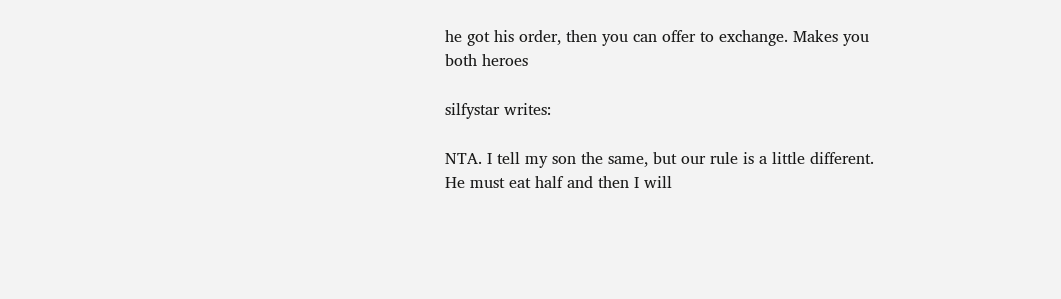he got his order, then you can offer to exchange. Makes you both heroes

silfystar writes:

NTA. I tell my son the same, but our rule is a little different. He must eat half and then I will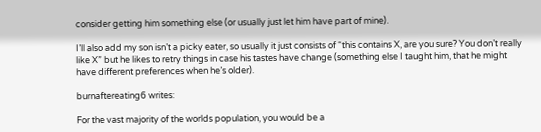consider getting him something else (or usually just let him have part of mine).

I’ll also add my son isn’t a picky eater, so usually it just consists of “this contains X, are you sure? You don’t really like X” but he likes to retry things in case his tastes have change (something else I taught him, that he might have different preferences when he’s older).

burnaftereating6 writes:

For the vast majority of the worlds population, you would be a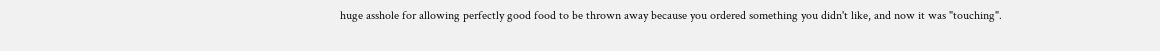huge asshole for allowing perfectly good food to be thrown away because you ordered something you didn't like, and now it was "touching".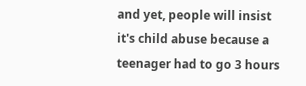and yet, people will insist it's child abuse because a teenager had to go 3 hours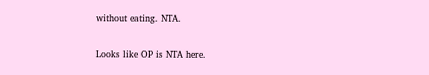without eating. NTA.

Looks like OP is NTA here.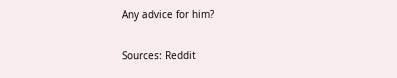Any advice for him?

Sources: Reddit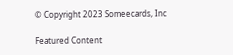© Copyright 2023 Someecards, Inc

Featured Content